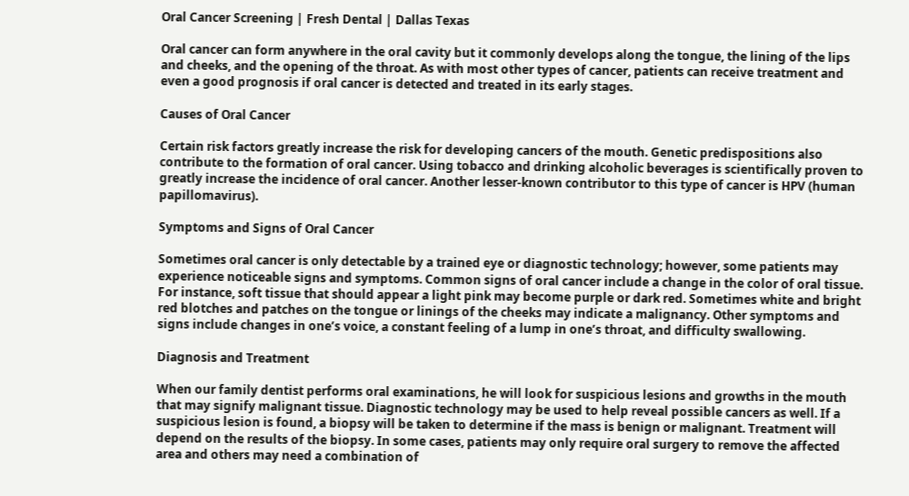Oral Cancer Screening | Fresh Dental | Dallas Texas

Oral cancer can form anywhere in the oral cavity but it commonly develops along the tongue, the lining of the lips and cheeks, and the opening of the throat. As with most other types of cancer, patients can receive treatment and even a good prognosis if oral cancer is detected and treated in its early stages.

Causes of Oral Cancer

Certain risk factors greatly increase the risk for developing cancers of the mouth. Genetic predispositions also contribute to the formation of oral cancer. Using tobacco and drinking alcoholic beverages is scientifically proven to greatly increase the incidence of oral cancer. Another lesser-known contributor to this type of cancer is HPV (human papillomavirus).

Symptoms and Signs of Oral Cancer

Sometimes oral cancer is only detectable by a trained eye or diagnostic technology; however, some patients may experience noticeable signs and symptoms. Common signs of oral cancer include a change in the color of oral tissue. For instance, soft tissue that should appear a light pink may become purple or dark red. Sometimes white and bright red blotches and patches on the tongue or linings of the cheeks may indicate a malignancy. Other symptoms and signs include changes in one’s voice, a constant feeling of a lump in one’s throat, and difficulty swallowing.

Diagnosis and Treatment

When our family dentist performs oral examinations, he will look for suspicious lesions and growths in the mouth that may signify malignant tissue. Diagnostic technology may be used to help reveal possible cancers as well. If a suspicious lesion is found, a biopsy will be taken to determine if the mass is benign or malignant. Treatment will depend on the results of the biopsy. In some cases, patients may only require oral surgery to remove the affected area and others may need a combination of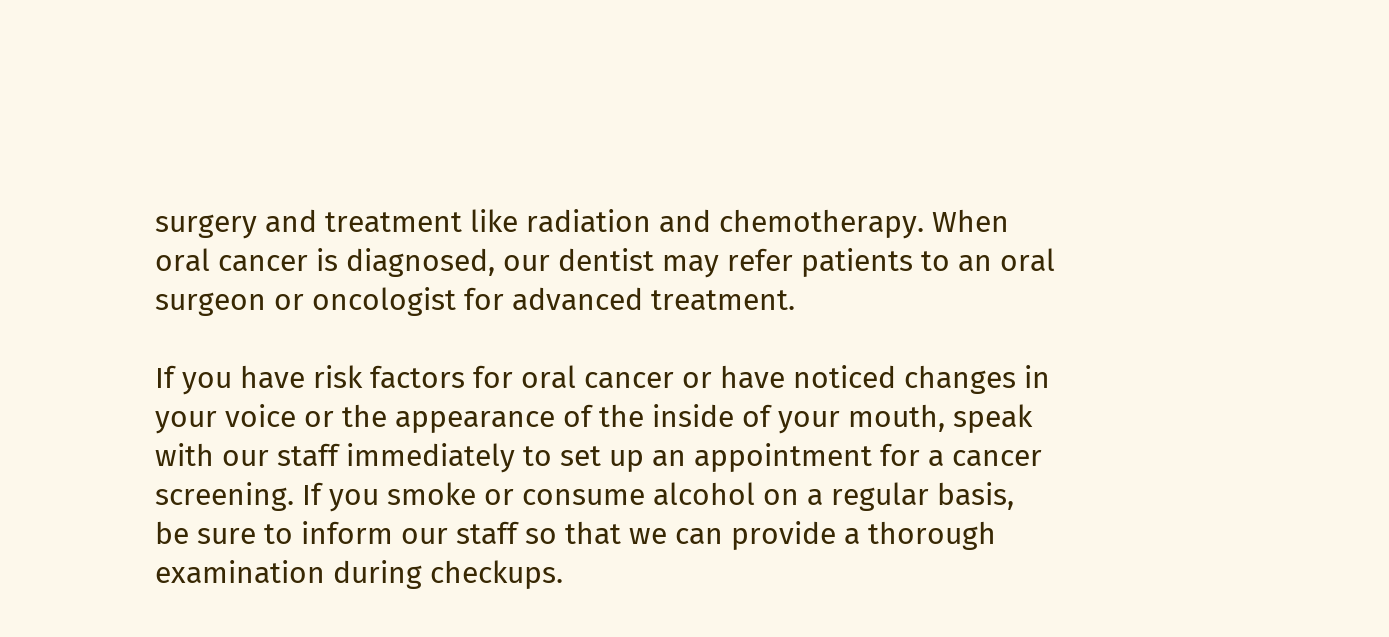surgery and treatment like radiation and chemotherapy. When oral cancer is diagnosed, our dentist may refer patients to an oral surgeon or oncologist for advanced treatment.

If you have risk factors for oral cancer or have noticed changes in your voice or the appearance of the inside of your mouth, speak with our staff immediately to set up an appointment for a cancer screening. If you smoke or consume alcohol on a regular basis, be sure to inform our staff so that we can provide a thorough examination during checkups.